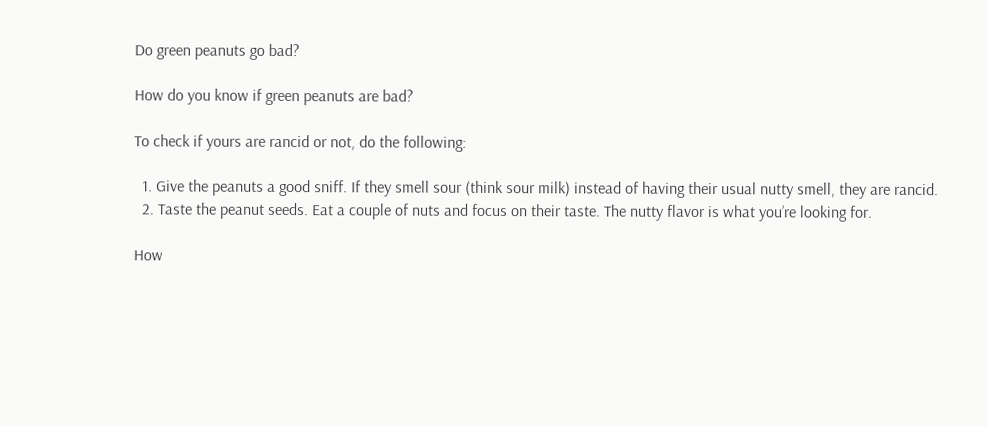Do green peanuts go bad?

How do you know if green peanuts are bad?

To check if yours are rancid or not, do the following:

  1. Give the peanuts a good sniff. If they smell sour (think sour milk) instead of having their usual nutty smell, they are rancid.
  2. Taste the peanut seeds. Eat a couple of nuts and focus on their taste. The nutty flavor is what you’re looking for.

How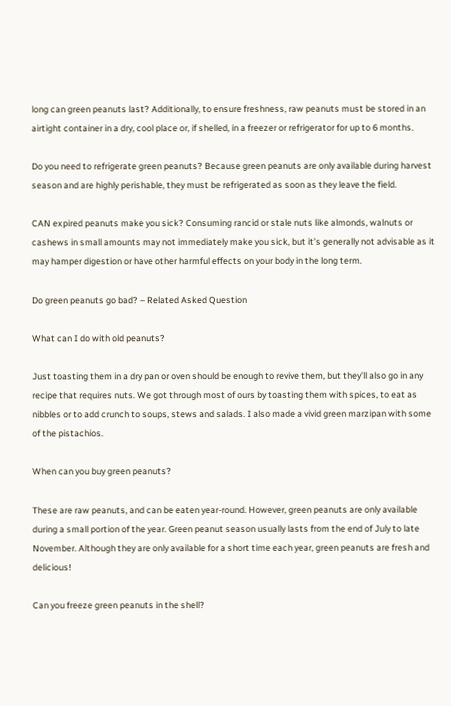long can green peanuts last? Additionally, to ensure freshness, raw peanuts must be stored in an airtight container in a dry, cool place or, if shelled, in a freezer or refrigerator for up to 6 months.

Do you need to refrigerate green peanuts? Because green peanuts are only available during harvest season and are highly perishable, they must be refrigerated as soon as they leave the field.

CAN expired peanuts make you sick? Consuming rancid or stale nuts like almonds, walnuts or cashews in small amounts may not immediately make you sick, but it’s generally not advisable as it may hamper digestion or have other harmful effects on your body in the long term.

Do green peanuts go bad? – Related Asked Question

What can I do with old peanuts?

Just toasting them in a dry pan or oven should be enough to revive them, but they’ll also go in any recipe that requires nuts. We got through most of ours by toasting them with spices, to eat as nibbles or to add crunch to soups, stews and salads. I also made a vivid green marzipan with some of the pistachios.

When can you buy green peanuts?

These are raw peanuts, and can be eaten year-round. However, green peanuts are only available during a small portion of the year. Green peanut season usually lasts from the end of July to late November. Although they are only available for a short time each year, green peanuts are fresh and delicious!

Can you freeze green peanuts in the shell?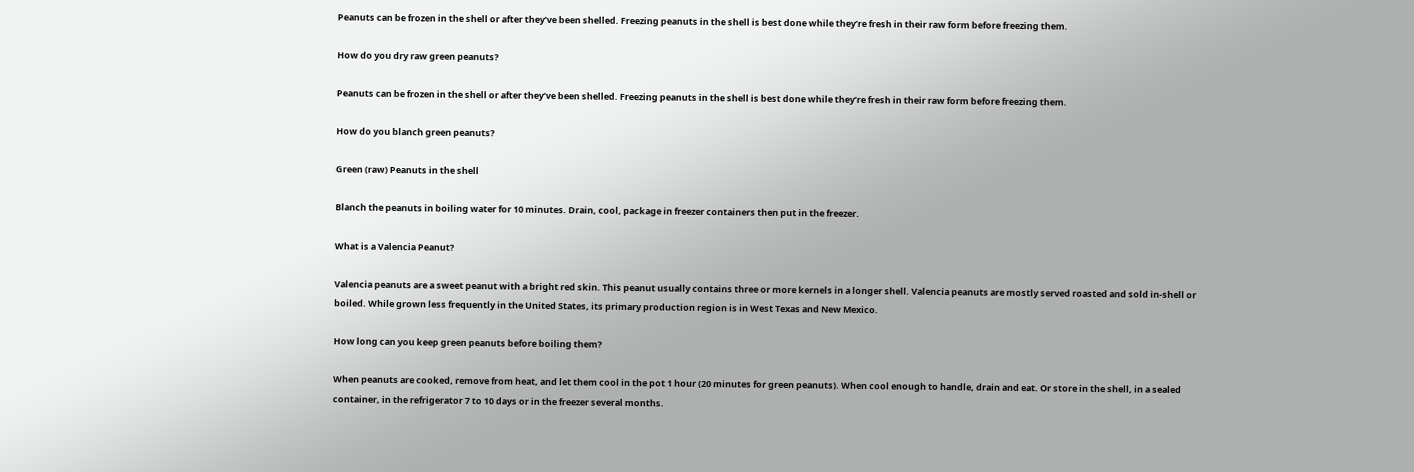Peanuts can be frozen in the shell or after they’ve been shelled. Freezing peanuts in the shell is best done while they’re fresh in their raw form before freezing them.

How do you dry raw green peanuts?

Peanuts can be frozen in the shell or after they’ve been shelled. Freezing peanuts in the shell is best done while they’re fresh in their raw form before freezing them.

How do you blanch green peanuts?

Green (raw) Peanuts in the shell

Blanch the peanuts in boiling water for 10 minutes. Drain, cool, package in freezer containers then put in the freezer.

What is a Valencia Peanut?

Valencia peanuts are a sweet peanut with a bright red skin. This peanut usually contains three or more kernels in a longer shell. Valencia peanuts are mostly served roasted and sold in-shell or boiled. While grown less frequently in the United States, its primary production region is in West Texas and New Mexico.

How long can you keep green peanuts before boiling them?

When peanuts are cooked, remove from heat, and let them cool in the pot 1 hour (20 minutes for green peanuts). When cool enough to handle, drain and eat. Or store in the shell, in a sealed container, in the refrigerator 7 to 10 days or in the freezer several months.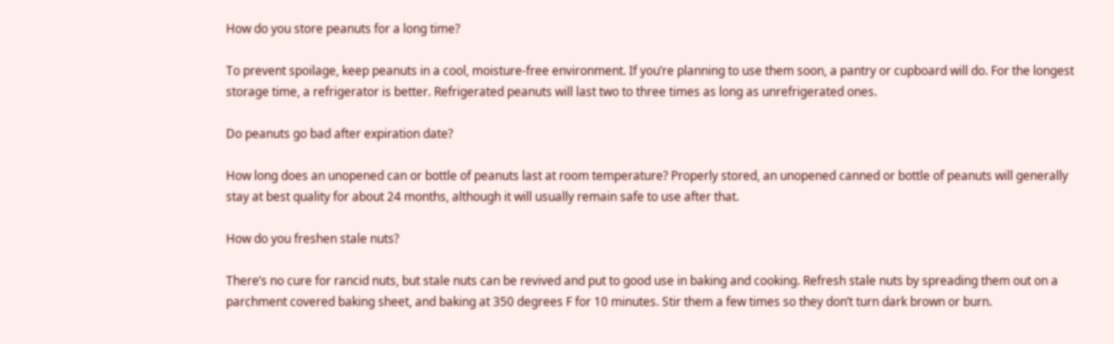How do you store peanuts for a long time?

To prevent spoilage, keep peanuts in a cool, moisture-free environment. If you’re planning to use them soon, a pantry or cupboard will do. For the longest storage time, a refrigerator is better. Refrigerated peanuts will last two to three times as long as unrefrigerated ones.

Do peanuts go bad after expiration date?

How long does an unopened can or bottle of peanuts last at room temperature? Properly stored, an unopened canned or bottle of peanuts will generally stay at best quality for about 24 months, although it will usually remain safe to use after that.

How do you freshen stale nuts?

There’s no cure for rancid nuts, but stale nuts can be revived and put to good use in baking and cooking. Refresh stale nuts by spreading them out on a parchment covered baking sheet, and baking at 350 degrees F for 10 minutes. Stir them a few times so they don’t turn dark brown or burn.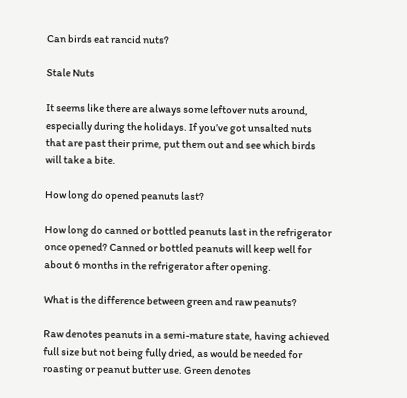Can birds eat rancid nuts?

Stale Nuts

It seems like there are always some leftover nuts around, especially during the holidays. If you’ve got unsalted nuts that are past their prime, put them out and see which birds will take a bite.

How long do opened peanuts last?

How long do canned or bottled peanuts last in the refrigerator once opened? Canned or bottled peanuts will keep well for about 6 months in the refrigerator after opening.

What is the difference between green and raw peanuts?

Raw denotes peanuts in a semi-mature state, having achieved full size but not being fully dried, as would be needed for roasting or peanut butter use. Green denotes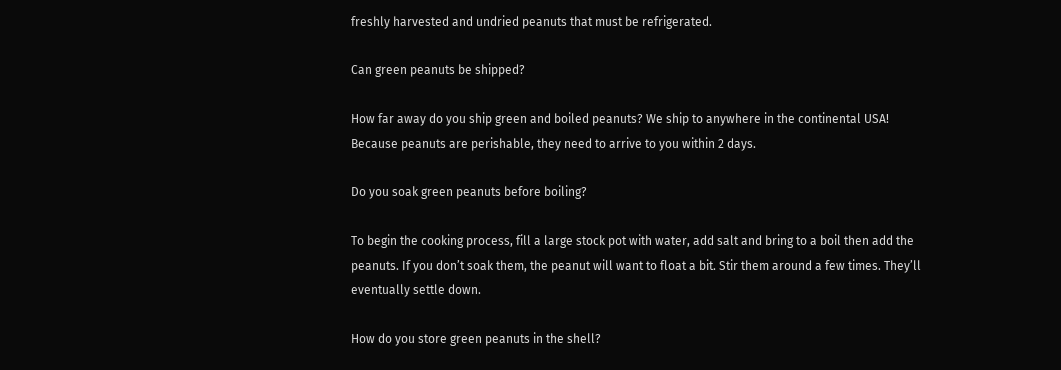freshly harvested and undried peanuts that must be refrigerated.

Can green peanuts be shipped?

How far away do you ship green and boiled peanuts? We ship to anywhere in the continental USA! Because peanuts are perishable, they need to arrive to you within 2 days.

Do you soak green peanuts before boiling?

To begin the cooking process, fill a large stock pot with water, add salt and bring to a boil then add the peanuts. If you don’t soak them, the peanut will want to float a bit. Stir them around a few times. They’ll eventually settle down.

How do you store green peanuts in the shell?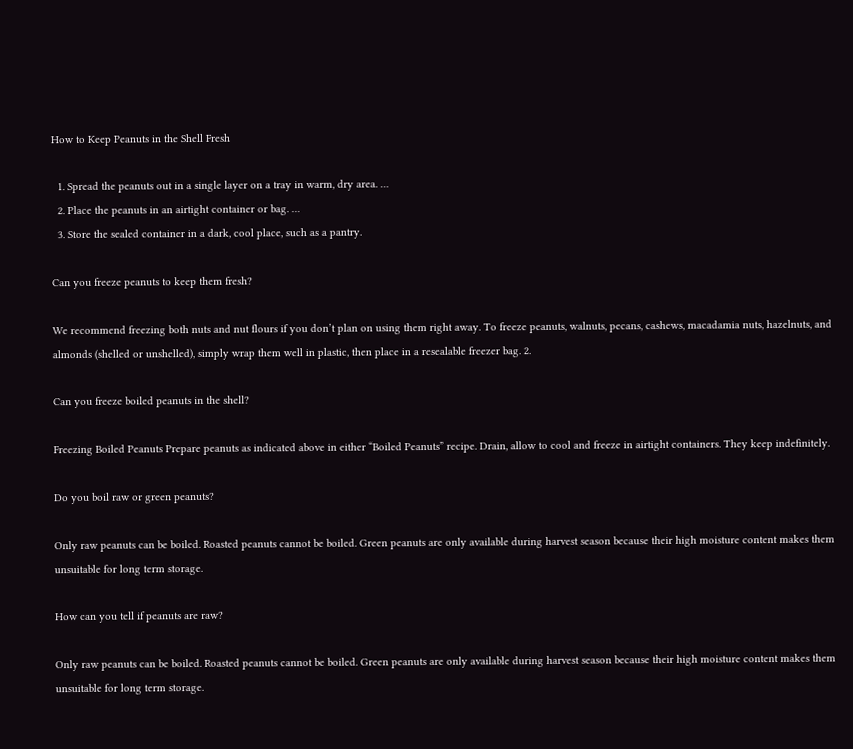How to Keep Peanuts in the Shell Fresh

  1. Spread the peanuts out in a single layer on a tray in warm, dry area. …
  2. Place the peanuts in an airtight container or bag. …
  3. Store the sealed container in a dark, cool place, such as a pantry.

Can you freeze peanuts to keep them fresh?

We recommend freezing both nuts and nut flours if you don’t plan on using them right away. To freeze peanuts, walnuts, pecans, cashews, macadamia nuts, hazelnuts, and almonds (shelled or unshelled), simply wrap them well in plastic, then place in a resealable freezer bag. 2.

Can you freeze boiled peanuts in the shell?

Freezing Boiled Peanuts Prepare peanuts as indicated above in either “Boiled Peanuts” recipe. Drain, allow to cool and freeze in airtight containers. They keep indefinitely.

Do you boil raw or green peanuts?

Only raw peanuts can be boiled. Roasted peanuts cannot be boiled. Green peanuts are only available during harvest season because their high moisture content makes them unsuitable for long term storage.

How can you tell if peanuts are raw?

Only raw peanuts can be boiled. Roasted peanuts cannot be boiled. Green peanuts are only available during harvest season because their high moisture content makes them unsuitable for long term storage.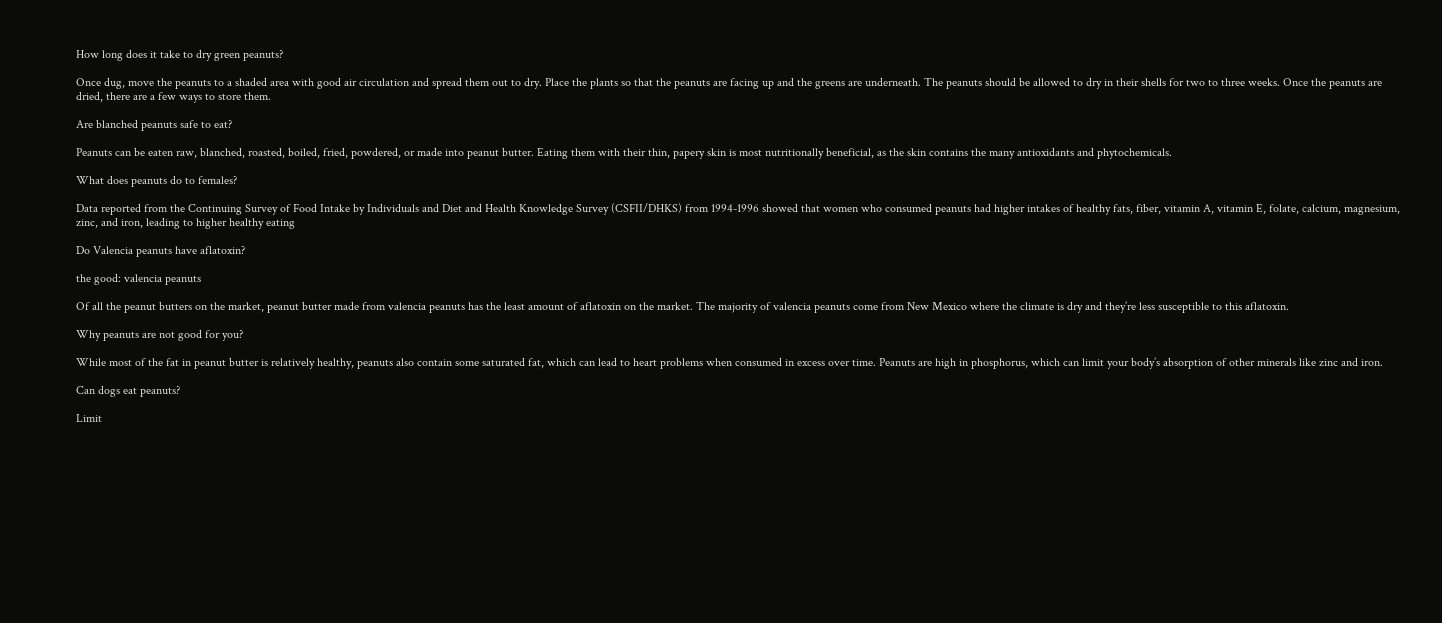How long does it take to dry green peanuts?

Once dug, move the peanuts to a shaded area with good air circulation and spread them out to dry. Place the plants so that the peanuts are facing up and the greens are underneath. The peanuts should be allowed to dry in their shells for two to three weeks. Once the peanuts are dried, there are a few ways to store them.

Are blanched peanuts safe to eat?

Peanuts can be eaten raw, blanched, roasted, boiled, fried, powdered, or made into peanut butter. Eating them with their thin, papery skin is most nutritionally beneficial, as the skin contains the many antioxidants and phytochemicals.

What does peanuts do to females?

Data reported from the Continuing Survey of Food Intake by Individuals and Diet and Health Knowledge Survey (CSFII/DHKS) from 1994-1996 showed that women who consumed peanuts had higher intakes of healthy fats, fiber, vitamin A, vitamin E, folate, calcium, magnesium, zinc, and iron, leading to higher healthy eating

Do Valencia peanuts have aflatoxin?

the good: valencia peanuts

Of all the peanut butters on the market, peanut butter made from valencia peanuts has the least amount of aflatoxin on the market. The majority of valencia peanuts come from New Mexico where the climate is dry and they’re less susceptible to this aflatoxin.

Why peanuts are not good for you?

While most of the fat in peanut butter is relatively healthy, peanuts also contain some saturated fat, which can lead to heart problems when consumed in excess over time. Peanuts are high in phosphorus, which can limit your body’s absorption of other minerals like zinc and iron.

Can dogs eat peanuts?

Limit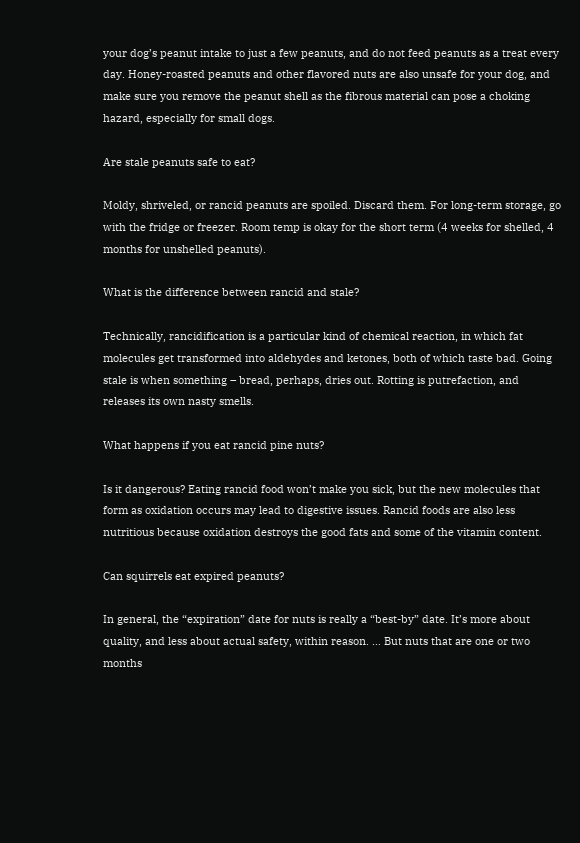your dog’s peanut intake to just a few peanuts, and do not feed peanuts as a treat every day. Honey-roasted peanuts and other flavored nuts are also unsafe for your dog, and make sure you remove the peanut shell as the fibrous material can pose a choking hazard, especially for small dogs.

Are stale peanuts safe to eat?

Moldy, shriveled, or rancid peanuts are spoiled. Discard them. For long-term storage, go with the fridge or freezer. Room temp is okay for the short term (4 weeks for shelled, 4 months for unshelled peanuts).

What is the difference between rancid and stale?

Technically, rancidification is a particular kind of chemical reaction, in which fat molecules get transformed into aldehydes and ketones, both of which taste bad. Going stale is when something – bread, perhaps, dries out. Rotting is putrefaction, and releases its own nasty smells.

What happens if you eat rancid pine nuts?

Is it dangerous? Eating rancid food won’t make you sick, but the new molecules that form as oxidation occurs may lead to digestive issues. Rancid foods are also less nutritious because oxidation destroys the good fats and some of the vitamin content.

Can squirrels eat expired peanuts?

In general, the “expiration” date for nuts is really a “best-by” date. It’s more about quality, and less about actual safety, within reason. … But nuts that are one or two months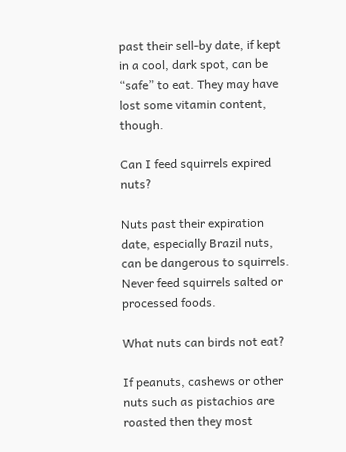past their sell-by date, if kept in a cool, dark spot, can be “safe” to eat. They may have lost some vitamin content, though.

Can I feed squirrels expired nuts?

Nuts past their expiration date, especially Brazil nuts, can be dangerous to squirrels. Never feed squirrels salted or processed foods.

What nuts can birds not eat?

If peanuts, cashews or other nuts such as pistachios are roasted then they most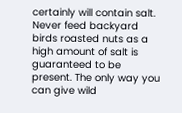certainly will contain salt. Never feed backyard birds roasted nuts as a high amount of salt is guaranteed to be present. The only way you can give wild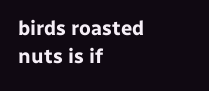birds roasted nuts is if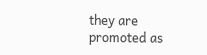they are promoted as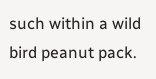such within a wild bird peanut pack.